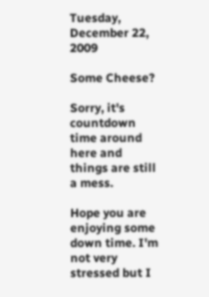Tuesday, December 22, 2009

Some Cheese?

Sorry, it's countdown time around here and things are still a mess.

Hope you are enjoying some down time. I'm not very stressed but I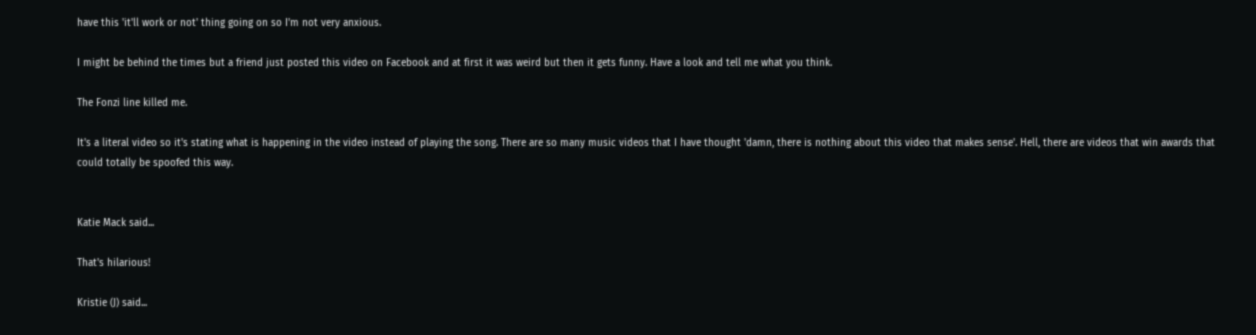have this 'it'll work or not' thing going on so I'm not very anxious.

I might be behind the times but a friend just posted this video on Facebook and at first it was weird but then it gets funny. Have a look and tell me what you think.

The Fonzi line killed me.

It's a literal video so it's stating what is happening in the video instead of playing the song. There are so many music videos that I have thought 'damn, there is nothing about this video that makes sense'. Hell, there are videos that win awards that could totally be spoofed this way.


Katie Mack said...

That's hilarious!

Kristie (J) said...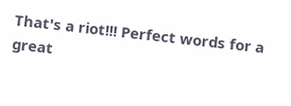That's a riot!!! Perfect words for a great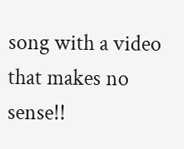song with a video that makes no sense!!